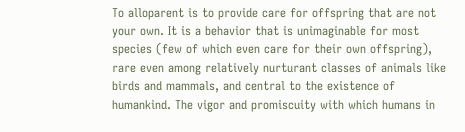To alloparent is to provide care for offspring that are not your own. It is a behavior that is unimaginable for most species (few of which even care for their own offspring), rare even among relatively nurturant classes of animals like birds and mammals, and central to the existence of humankind. The vigor and promiscuity with which humans in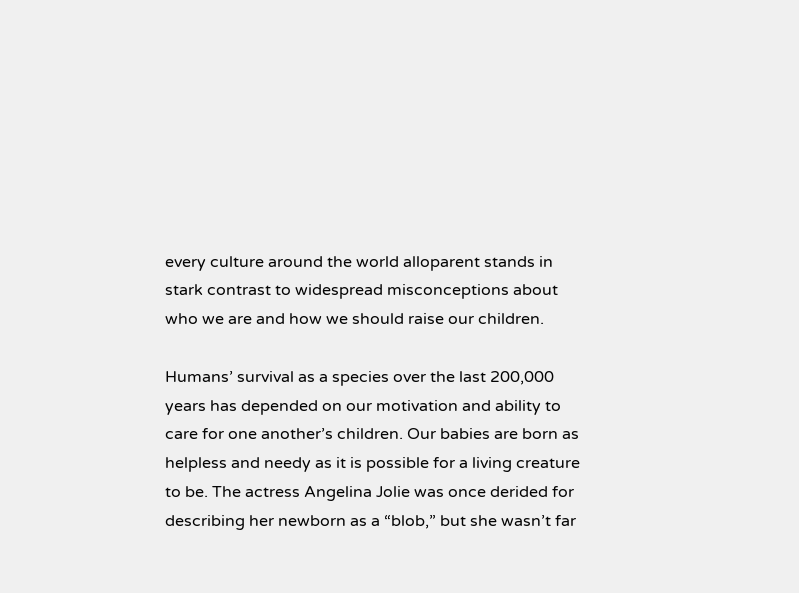every culture around the world alloparent stands in stark contrast to widespread misconceptions about who we are and how we should raise our children.

Humans’ survival as a species over the last 200,000 years has depended on our motivation and ability to care for one another’s children. Our babies are born as helpless and needy as it is possible for a living creature to be. The actress Angelina Jolie was once derided for describing her newborn as a “blob,” but she wasn’t far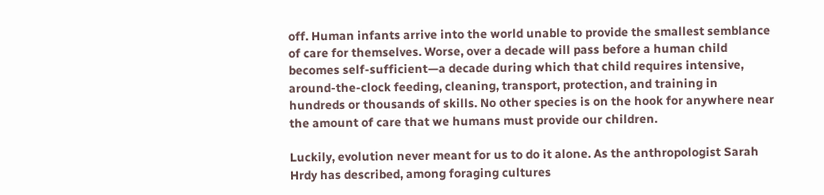off. Human infants arrive into the world unable to provide the smallest semblance of care for themselves. Worse, over a decade will pass before a human child becomes self-sufficient—a decade during which that child requires intensive, around-the-clock feeding, cleaning, transport, protection, and training in hundreds or thousands of skills. No other species is on the hook for anywhere near the amount of care that we humans must provide our children.

Luckily, evolution never meant for us to do it alone. As the anthropologist Sarah Hrdy has described, among foraging cultures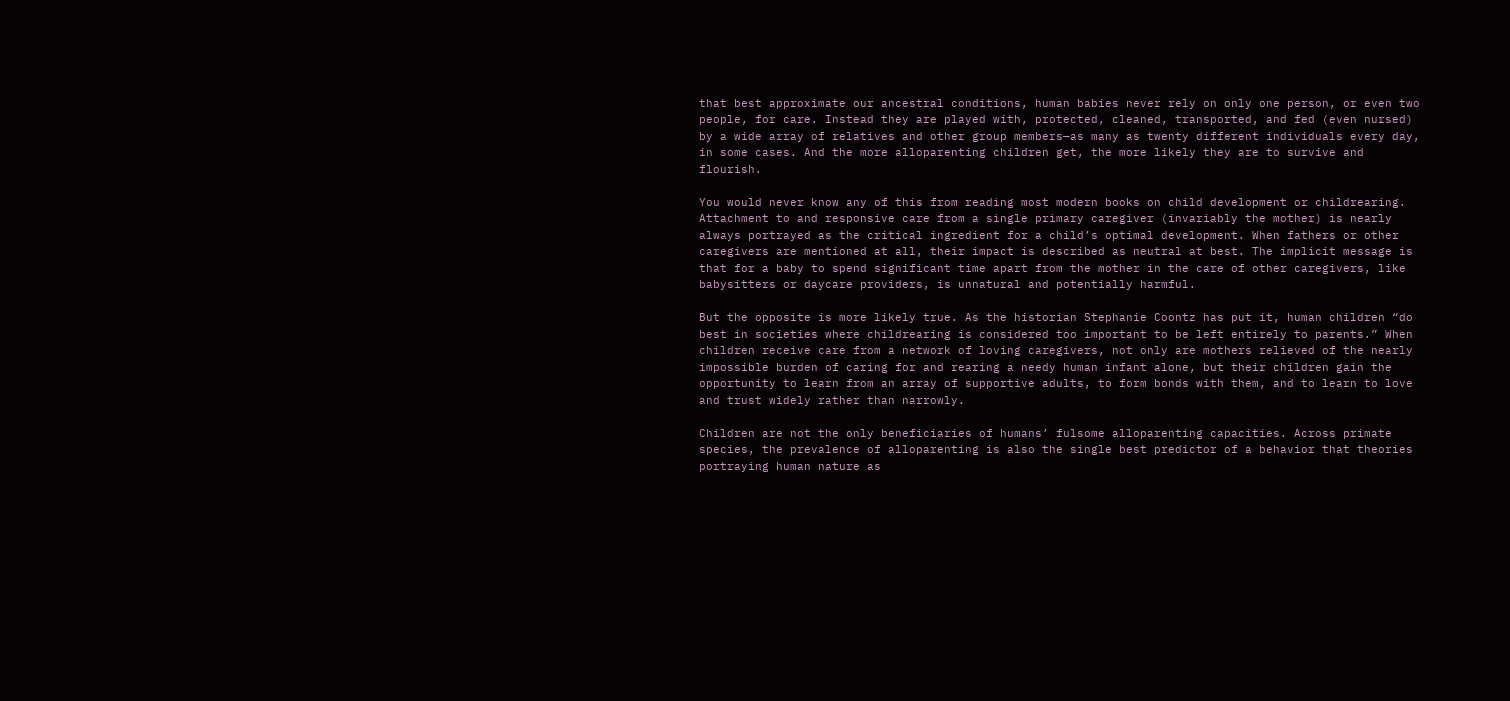that best approximate our ancestral conditions, human babies never rely on only one person, or even two people, for care. Instead they are played with, protected, cleaned, transported, and fed (even nursed) by a wide array of relatives and other group members—as many as twenty different individuals every day, in some cases. And the more alloparenting children get, the more likely they are to survive and flourish.

You would never know any of this from reading most modern books on child development or childrearing. Attachment to and responsive care from a single primary caregiver (invariably the mother) is nearly always portrayed as the critical ingredient for a child’s optimal development. When fathers or other caregivers are mentioned at all, their impact is described as neutral at best. The implicit message is that for a baby to spend significant time apart from the mother in the care of other caregivers, like babysitters or daycare providers, is unnatural and potentially harmful.

But the opposite is more likely true. As the historian Stephanie Coontz has put it, human children “do best in societies where childrearing is considered too important to be left entirely to parents.” When children receive care from a network of loving caregivers, not only are mothers relieved of the nearly impossible burden of caring for and rearing a needy human infant alone, but their children gain the opportunity to learn from an array of supportive adults, to form bonds with them, and to learn to love and trust widely rather than narrowly.

Children are not the only beneficiaries of humans’ fulsome alloparenting capacities. Across primate species, the prevalence of alloparenting is also the single best predictor of a behavior that theories portraying human nature as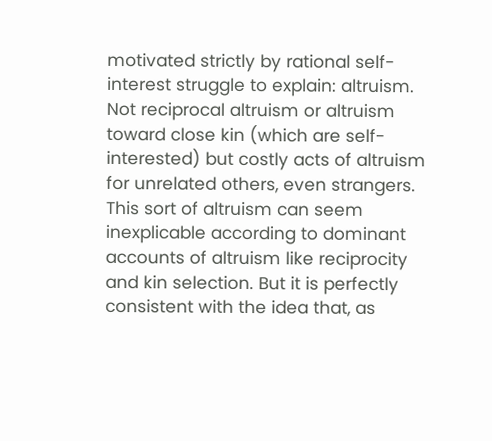motivated strictly by rational self-interest struggle to explain: altruism. Not reciprocal altruism or altruism toward close kin (which are self-interested) but costly acts of altruism for unrelated others, even strangers. This sort of altruism can seem inexplicable according to dominant accounts of altruism like reciprocity and kin selection. But it is perfectly consistent with the idea that, as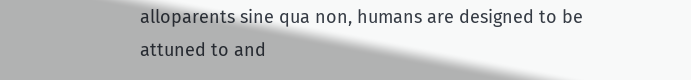alloparents sine qua non, humans are designed to be attuned to and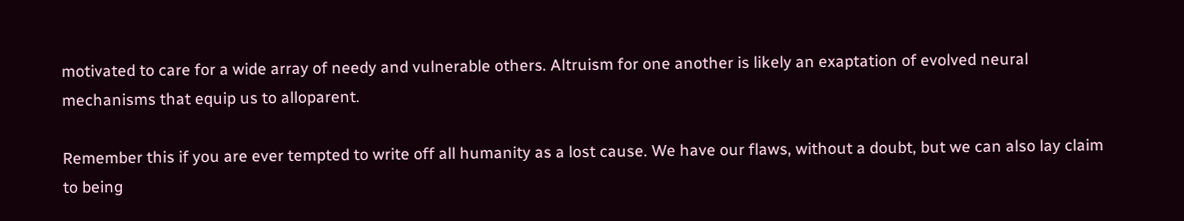motivated to care for a wide array of needy and vulnerable others. Altruism for one another is likely an exaptation of evolved neural mechanisms that equip us to alloparent.

Remember this if you are ever tempted to write off all humanity as a lost cause. We have our flaws, without a doubt, but we can also lay claim to being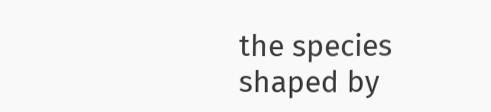the species shaped by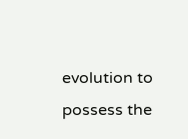evolution to possess the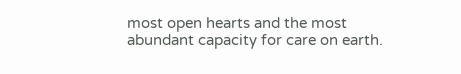most open hearts and the most abundant capacity for care on earth.